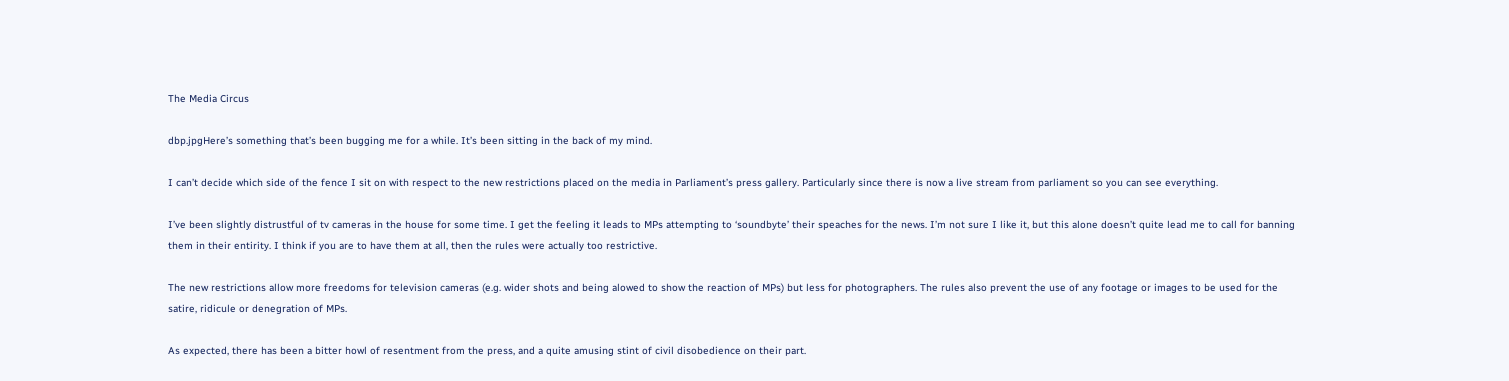The Media Circus

dbp.jpgHere’s something that’s been bugging me for a while. It’s been sitting in the back of my mind.

I can’t decide which side of the fence I sit on with respect to the new restrictions placed on the media in Parliament’s press gallery. Particularly since there is now a live stream from parliament so you can see everything.

I’ve been slightly distrustful of tv cameras in the house for some time. I get the feeling it leads to MPs attempting to ‘soundbyte’ their speaches for the news. I’m not sure I like it, but this alone doesn’t quite lead me to call for banning them in their entirity. I think if you are to have them at all, then the rules were actually too restrictive.

The new restrictions allow more freedoms for television cameras (e.g. wider shots and being alowed to show the reaction of MPs) but less for photographers. The rules also prevent the use of any footage or images to be used for the satire, ridicule or denegration of MPs.

As expected, there has been a bitter howl of resentment from the press, and a quite amusing stint of civil disobedience on their part.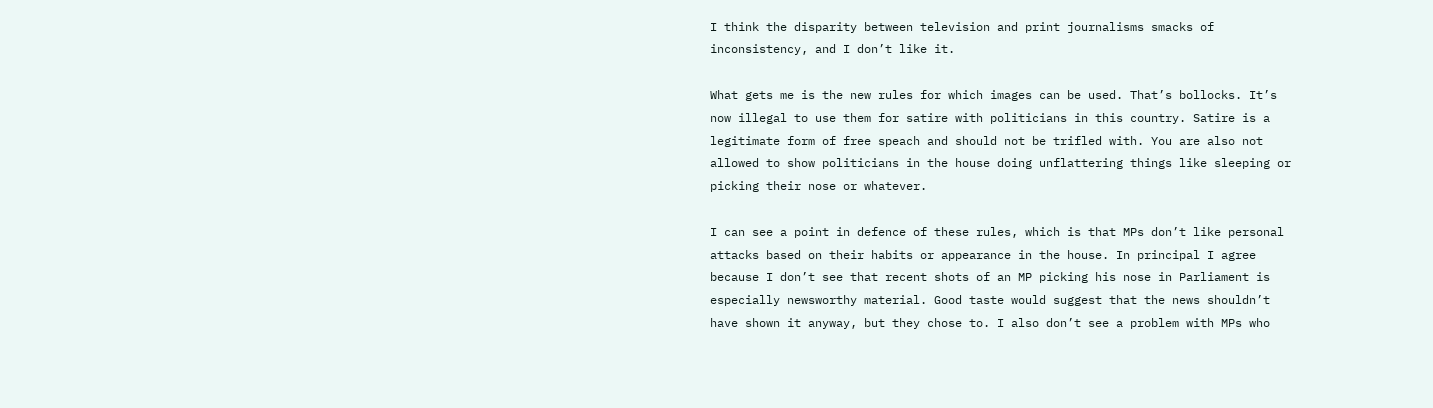I think the disparity between television and print journalisms smacks of inconsistency, and I don’t like it.

What gets me is the new rules for which images can be used. That’s bollocks. It’s now illegal to use them for satire with politicians in this country. Satire is a legitimate form of free speach and should not be trifled with. You are also not allowed to show politicians in the house doing unflattering things like sleeping or picking their nose or whatever.

I can see a point in defence of these rules, which is that MPs don’t like personal attacks based on their habits or appearance in the house. In principal I agree because I don’t see that recent shots of an MP picking his nose in Parliament is especially newsworthy material. Good taste would suggest that the news shouldn’t have shown it anyway, but they chose to. I also don’t see a problem with MPs who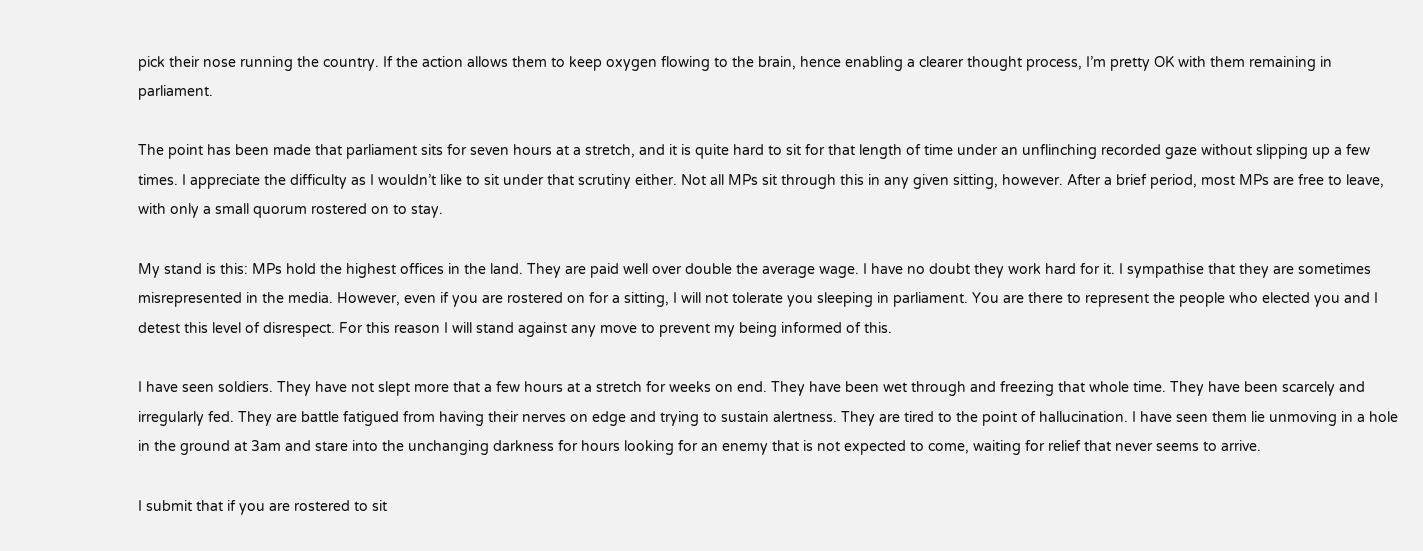pick their nose running the country. If the action allows them to keep oxygen flowing to the brain, hence enabling a clearer thought process, I’m pretty OK with them remaining in parliament.

The point has been made that parliament sits for seven hours at a stretch, and it is quite hard to sit for that length of time under an unflinching recorded gaze without slipping up a few times. I appreciate the difficulty as I wouldn’t like to sit under that scrutiny either. Not all MPs sit through this in any given sitting, however. After a brief period, most MPs are free to leave, with only a small quorum rostered on to stay.

My stand is this: MPs hold the highest offices in the land. They are paid well over double the average wage. I have no doubt they work hard for it. I sympathise that they are sometimes misrepresented in the media. However, even if you are rostered on for a sitting, I will not tolerate you sleeping in parliament. You are there to represent the people who elected you and I detest this level of disrespect. For this reason I will stand against any move to prevent my being informed of this.

I have seen soldiers. They have not slept more that a few hours at a stretch for weeks on end. They have been wet through and freezing that whole time. They have been scarcely and irregularly fed. They are battle fatigued from having their nerves on edge and trying to sustain alertness. They are tired to the point of hallucination. I have seen them lie unmoving in a hole in the ground at 3am and stare into the unchanging darkness for hours looking for an enemy that is not expected to come, waiting for relief that never seems to arrive.

I submit that if you are rostered to sit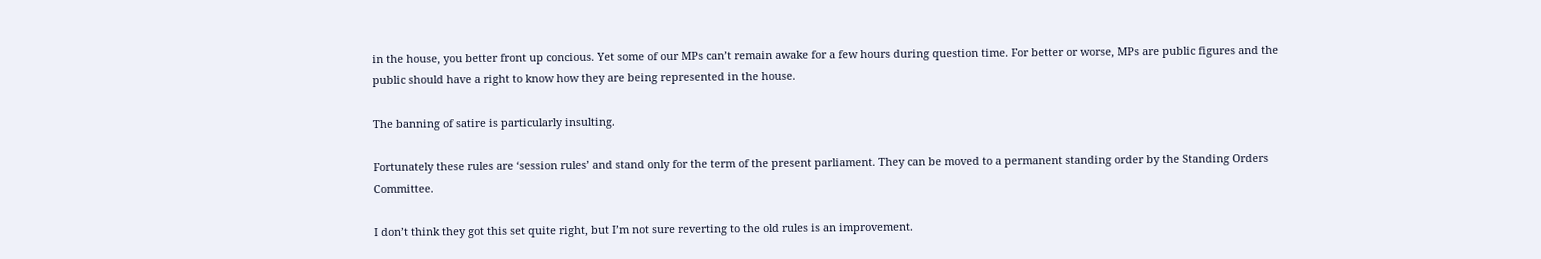in the house, you better front up concious. Yet some of our MPs can’t remain awake for a few hours during question time. For better or worse, MPs are public figures and the public should have a right to know how they are being represented in the house.

The banning of satire is particularly insulting.

Fortunately these rules are ‘session rules’ and stand only for the term of the present parliament. They can be moved to a permanent standing order by the Standing Orders Committee.

I don’t think they got this set quite right, but I’m not sure reverting to the old rules is an improvement.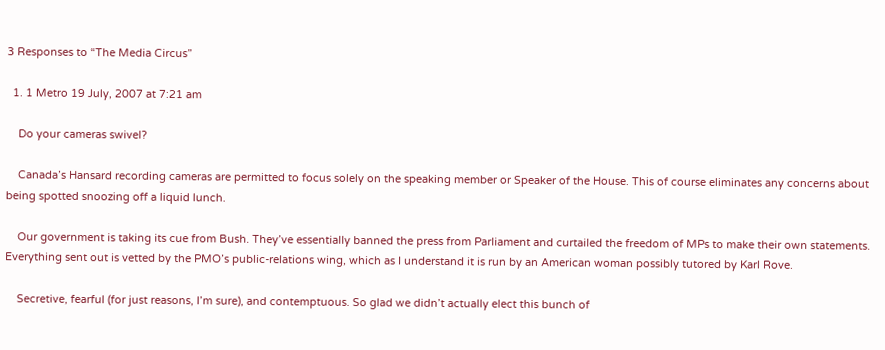3 Responses to “The Media Circus”

  1. 1 Metro 19 July, 2007 at 7:21 am

    Do your cameras swivel?

    Canada’s Hansard recording cameras are permitted to focus solely on the speaking member or Speaker of the House. This of course eliminates any concerns about being spotted snoozing off a liquid lunch.

    Our government is taking its cue from Bush. They’ve essentially banned the press from Parliament and curtailed the freedom of MPs to make their own statements. Everything sent out is vetted by the PMO’s public-relations wing, which as I understand it is run by an American woman possibly tutored by Karl Rove.

    Secretive, fearful (for just reasons, I’m sure), and contemptuous. So glad we didn’t actually elect this bunch of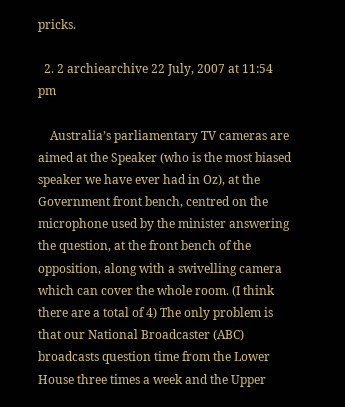pricks.

  2. 2 archiearchive 22 July, 2007 at 11:54 pm

    Australia’s parliamentary TV cameras are aimed at the Speaker (who is the most biased speaker we have ever had in Oz), at the Government front bench, centred on the microphone used by the minister answering the question, at the front bench of the opposition, along with a swivelling camera which can cover the whole room. (I think there are a total of 4) The only problem is that our National Broadcaster (ABC) broadcasts question time from the Lower House three times a week and the Upper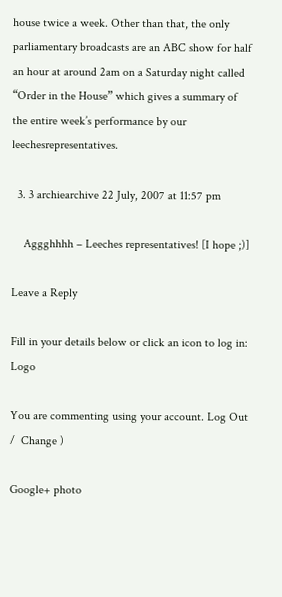house twice a week. Other than that, the only parliamentary broadcasts are an ABC show for half an hour at around 2am on a Saturday night called “Order in the House” which gives a summary of the entire week’s performance by our leechesrepresentatives.

  3. 3 archiearchive 22 July, 2007 at 11:57 pm

    Aggghhhh – Leeches representatives! [I hope ;)]

Leave a Reply

Fill in your details below or click an icon to log in: Logo

You are commenting using your account. Log Out /  Change )

Google+ photo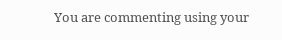You are commenting using your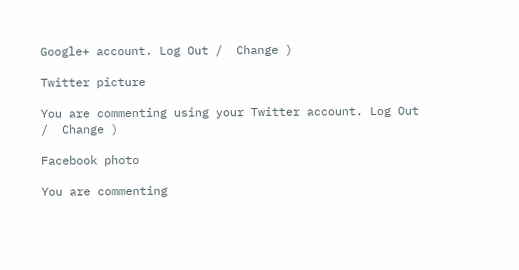Google+ account. Log Out /  Change )

Twitter picture

You are commenting using your Twitter account. Log Out /  Change )

Facebook photo

You are commenting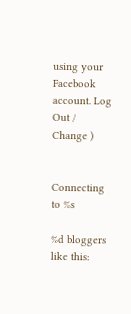using your Facebook account. Log Out /  Change )


Connecting to %s

%d bloggers like this: